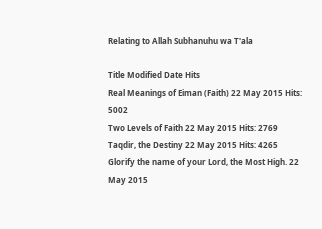Relating to Allah Subhanuhu wa T'ala

Title Modified Date Hits
Real Meanings of Eiman (Faith) 22 May 2015 Hits: 5002
Two Levels of Faith 22 May 2015 Hits: 2769
Taqdir, the Destiny 22 May 2015 Hits: 4265
Glorify the name of your Lord, the Most High. 22 May 2015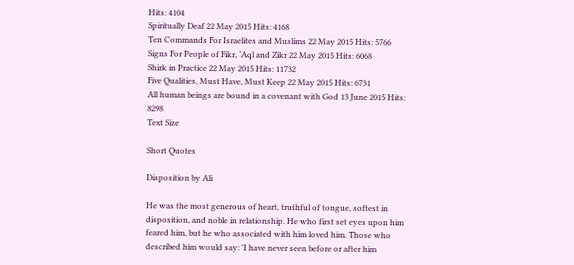Hits: 4104
Spiritually Deaf 22 May 2015 Hits: 4168
Ten Commands For Israelites and Muslims 22 May 2015 Hits: 5766
Signs For People of Fikr, ‘Aql and Zikr 22 May 2015 Hits: 6068
Shirk in Practice 22 May 2015 Hits: 11732
Five Qualities, Must Have, Must Keep 22 May 2015 Hits: 6731
All human beings are bound in a covenant with God 13 June 2015 Hits: 8298
Text Size

Short Quotes

Disposition by Ali

He was the most generous of heart, truthful of tongue, softest in disposition, and noble in relationship. He who first set eyes upon him feared him, but he who associated with him loved him. Those who described him would say: 'I have never seen before or after him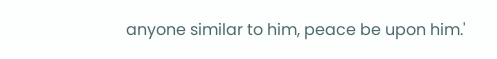anyone similar to him, peace be upon him.'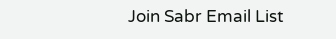Join Sabr Email List